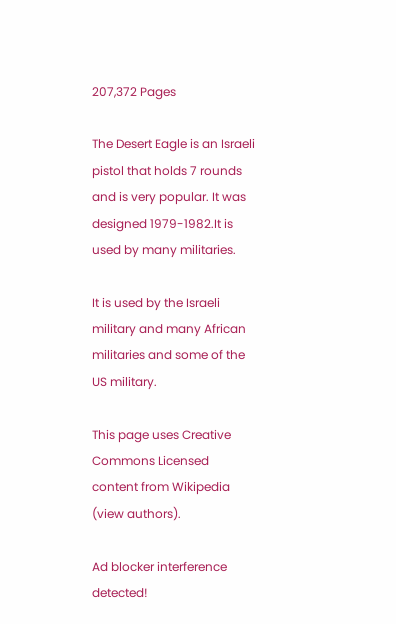207,372 Pages

The Desert Eagle is an Israeli pistol that holds 7 rounds and is very popular. It was designed 1979-1982.It is used by many militaries.

It is used by the Israeli military and many African militaries and some of the US military.

This page uses Creative Commons Licensed content from Wikipedia (view authors).

Ad blocker interference detected!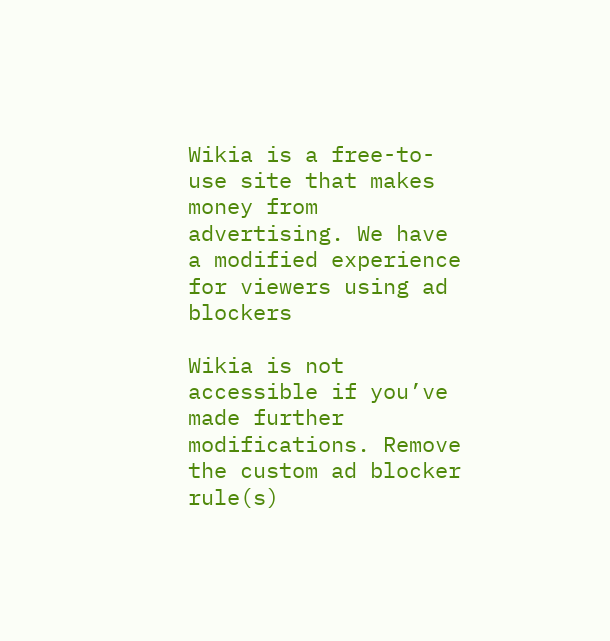Wikia is a free-to-use site that makes money from advertising. We have a modified experience for viewers using ad blockers

Wikia is not accessible if you’ve made further modifications. Remove the custom ad blocker rule(s)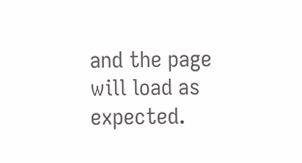and the page will load as expected.